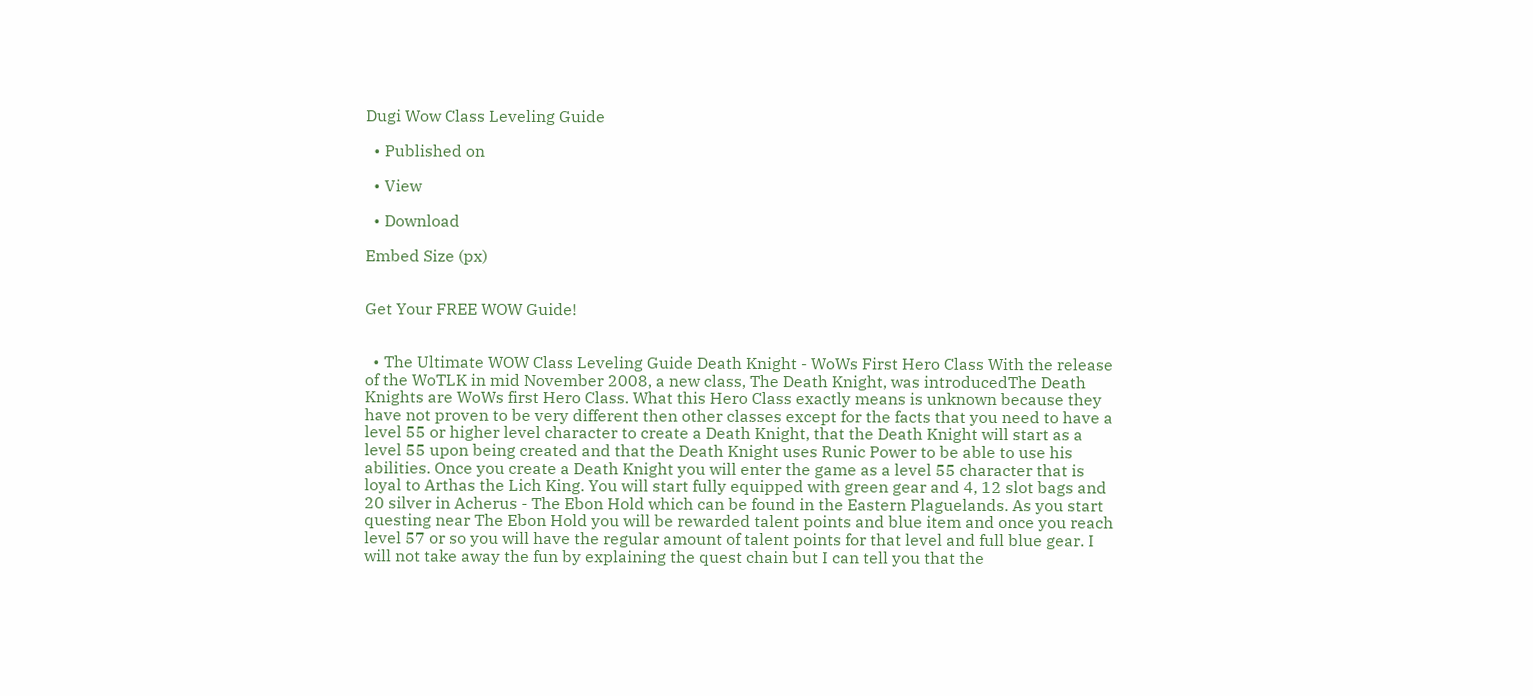Dugi Wow Class Leveling Guide

  • Published on

  • View

  • Download

Embed Size (px)


Get Your FREE WOW Guide!


  • The Ultimate WOW Class Leveling Guide Death Knight - WoWs First Hero Class With the release of the WoTLK in mid November 2008, a new class, The Death Knight, was introducedThe Death Knights are WoWs first Hero Class. What this Hero Class exactly means is unknown because they have not proven to be very different then other classes except for the facts that you need to have a level 55 or higher level character to create a Death Knight, that the Death Knight will start as a level 55 upon being created and that the Death Knight uses Runic Power to be able to use his abilities. Once you create a Death Knight you will enter the game as a level 55 character that is loyal to Arthas the Lich King. You will start fully equipped with green gear and 4, 12 slot bags and 20 silver in Acherus - The Ebon Hold which can be found in the Eastern Plaguelands. As you start questing near The Ebon Hold you will be rewarded talent points and blue item and once you reach level 57 or so you will have the regular amount of talent points for that level and full blue gear. I will not take away the fun by explaining the quest chain but I can tell you that the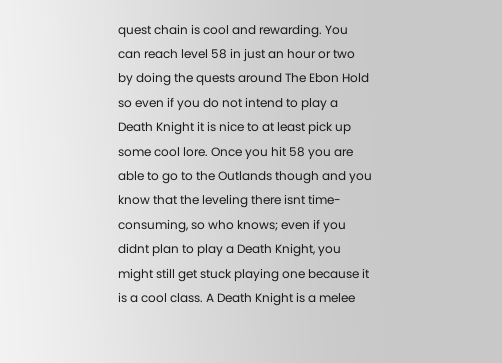quest chain is cool and rewarding. You can reach level 58 in just an hour or two by doing the quests around The Ebon Hold so even if you do not intend to play a Death Knight it is nice to at least pick up some cool lore. Once you hit 58 you are able to go to the Outlands though and you know that the leveling there isnt time-consuming, so who knows; even if you didnt plan to play a Death Knight, you might still get stuck playing one because it is a cool class. A Death Knight is a melee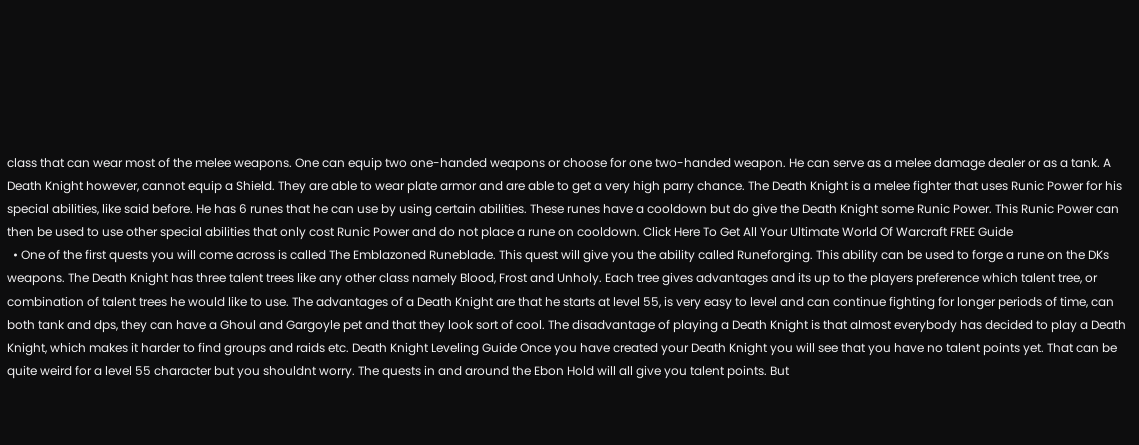class that can wear most of the melee weapons. One can equip two one-handed weapons or choose for one two-handed weapon. He can serve as a melee damage dealer or as a tank. A Death Knight however, cannot equip a Shield. They are able to wear plate armor and are able to get a very high parry chance. The Death Knight is a melee fighter that uses Runic Power for his special abilities, like said before. He has 6 runes that he can use by using certain abilities. These runes have a cooldown but do give the Death Knight some Runic Power. This Runic Power can then be used to use other special abilities that only cost Runic Power and do not place a rune on cooldown. Click Here To Get All Your Ultimate World Of Warcraft FREE Guide
  • One of the first quests you will come across is called The Emblazoned Runeblade. This quest will give you the ability called Runeforging. This ability can be used to forge a rune on the DKs weapons. The Death Knight has three talent trees like any other class namely Blood, Frost and Unholy. Each tree gives advantages and its up to the players preference which talent tree, or combination of talent trees he would like to use. The advantages of a Death Knight are that he starts at level 55, is very easy to level and can continue fighting for longer periods of time, can both tank and dps, they can have a Ghoul and Gargoyle pet and that they look sort of cool. The disadvantage of playing a Death Knight is that almost everybody has decided to play a Death Knight, which makes it harder to find groups and raids etc. Death Knight Leveling Guide Once you have created your Death Knight you will see that you have no talent points yet. That can be quite weird for a level 55 character but you shouldnt worry. The quests in and around the Ebon Hold will all give you talent points. But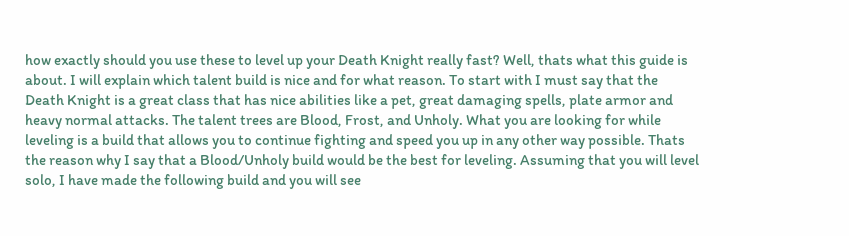how exactly should you use these to level up your Death Knight really fast? Well, thats what this guide is about. I will explain which talent build is nice and for what reason. To start with I must say that the Death Knight is a great class that has nice abilities like a pet, great damaging spells, plate armor and heavy normal attacks. The talent trees are Blood, Frost, and Unholy. What you are looking for while leveling is a build that allows you to continue fighting and speed you up in any other way possible. Thats the reason why I say that a Blood/Unholy build would be the best for leveling. Assuming that you will level solo, I have made the following build and you will see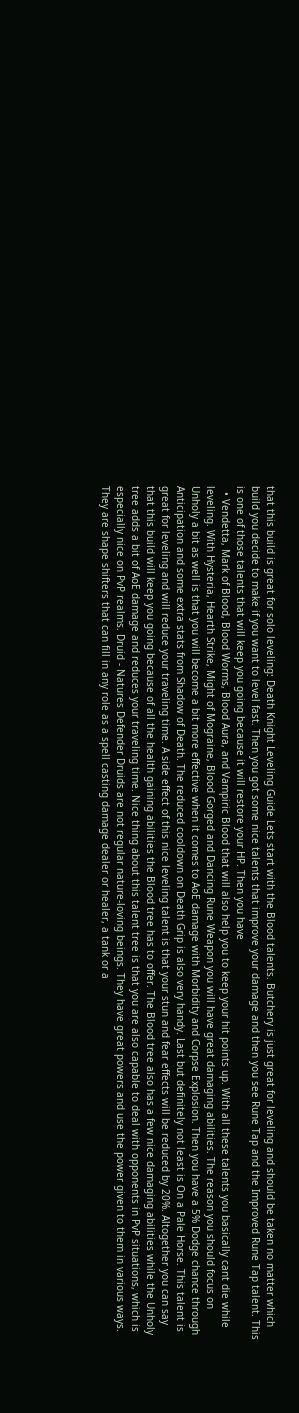that this build is great for solo leveling: Death Knight Leveling Guide Lets start with the Blood talents. Butchery is just great for leveling and should be taken no matter which build you decide to make if you want to level fast. Then you got some nice talents that improve your damage and then you see Rune Tap and the Improved Rune Tap talent. This is one of those talents that will keep you going because it will restore your HP. Then you have
  • Vendetta, Mark of Blood, Blood Worms, Blood Aura, and Vampiric Blood that will also help you to keep your hit points up. With all these talents you basically cant die while leveling. With Hysteria, Hearth Strike, Might of Mograine, Blood Gorged and Dancing Rune Weapon you will have great damaging abilities. The reason you should focus on Unholy a bit as well is that you will become a bit more effective when it comes to AoE damage with Morbidity and Corpse Explosion. Then you have a 5% Dodge chance through Anticipation and some extra stats from Shadow of Death. The reduced cooldown on Death Grip is also very handy. Last but definitely not least is On a Pale Horse. This talent is great for leveling and will reduce your traveling time. A side effect of this nice leveling talent is that your stun and fear effects will be reduced by 20%. Altogether you can say that this build will keep you going because of all the health gaining abilities the Blood tree has to offer. The Blood tree also has a few nice damaging abilities while the Unholy tree adds a bit of AoE damage and reduces your traveling time. Nice thing about this talent tree is that you are also capable to deal with opponents in PvP situations, which is especially nice on PvP realms. Druid - Natures Defender Druids are not regular nature-loving beings. They have great powers and use the power given to them in various ways. They are shape shifters that can fill in any role as a spell casting damage dealer or healer, a tank or a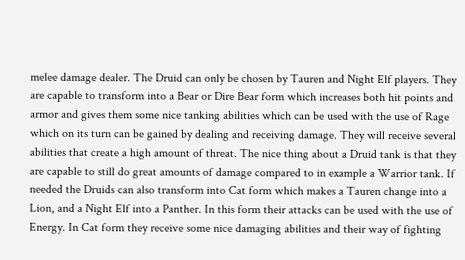melee damage dealer. The Druid can only be chosen by Tauren and Night Elf players. They are capable to transform into a Bear or Dire Bear form which increases both hit points and armor and gives them some nice tanking abilities which can be used with the use of Rage which on its turn can be gained by dealing and receiving damage. They will receive several abilities that create a high amount of threat. The nice thing about a Druid tank is that they are capable to still do great amounts of damage compared to in example a Warrior tank. If needed the Druids can also transform into Cat form which makes a Tauren change into a Lion, and a Night Elf into a Panther. In this form their attacks can be used with the use of Energy. In Cat form they receive some nice damaging abilities and their way of fighting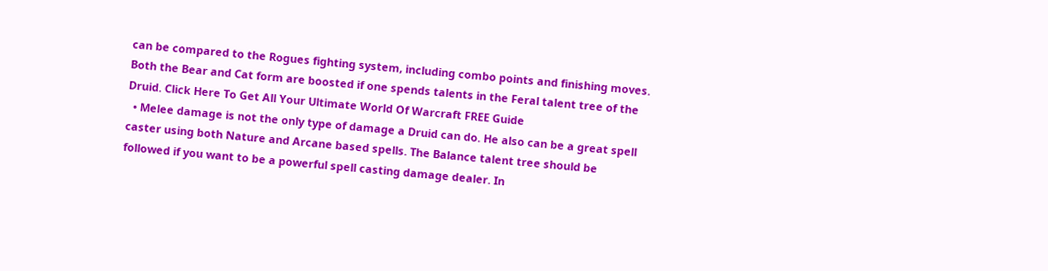can be compared to the Rogues fighting system, including combo points and finishing moves. Both the Bear and Cat form are boosted if one spends talents in the Feral talent tree of the Druid. Click Here To Get All Your Ultimate World Of Warcraft FREE Guide
  • Melee damage is not the only type of damage a Druid can do. He also can be a great spell caster using both Nature and Arcane based spells. The Balance talent tree should be followed if you want to be a powerful spell casting damage dealer. In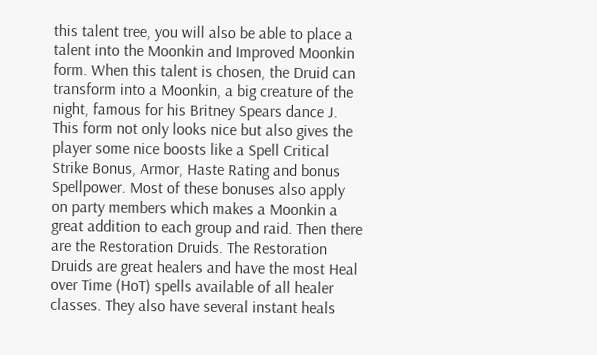this talent tree, you will also be able to place a talent into the Moonkin and Improved Moonkin form. When this talent is chosen, the Druid can transform into a Moonkin, a big creature of the night, famous for his Britney Spears dance J. This form not only looks nice but also gives the player some nice boosts like a Spell Critical Strike Bonus, Armor, Haste Rating and bonus Spellpower. Most of these bonuses also apply on party members which makes a Moonkin a great addition to each group and raid. Then there are the Restoration Druids. The Restoration Druids are great healers and have the most Heal over Time (HoT) spells available of all healer classes. They also have several instant heals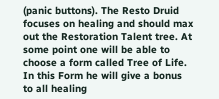(panic buttons). The Resto Druid focuses on healing and should max out the Restoration Talent tree. At some point one will be able to choose a form called Tree of Life. In this Form he will give a bonus to all healing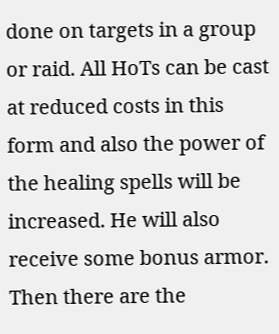done on targets in a group or raid. All HoTs can be cast at reduced costs in this form and also the power of the healing spells will be increased. He will also receive some bonus armor. Then there are the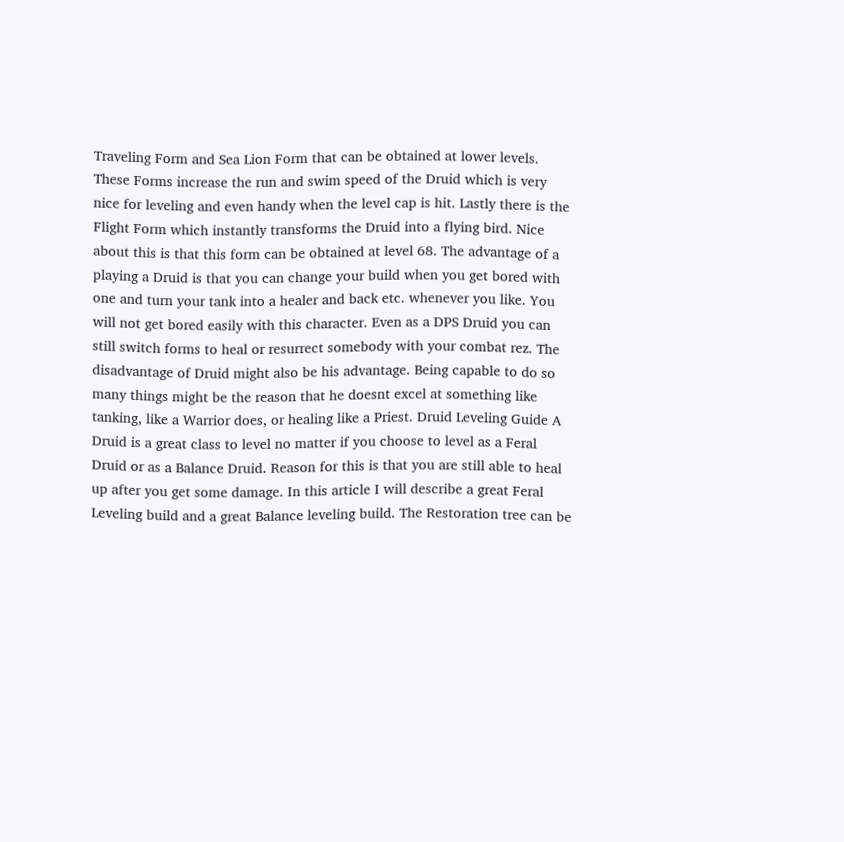Traveling Form and Sea Lion Form that can be obtained at lower levels. These Forms increase the run and swim speed of the Druid which is very nice for leveling and even handy when the level cap is hit. Lastly there is the Flight Form which instantly transforms the Druid into a flying bird. Nice about this is that this form can be obtained at level 68. The advantage of a playing a Druid is that you can change your build when you get bored with one and turn your tank into a healer and back etc. whenever you like. You will not get bored easily with this character. Even as a DPS Druid you can still switch forms to heal or resurrect somebody with your combat rez. The disadvantage of Druid might also be his advantage. Being capable to do so many things might be the reason that he doesnt excel at something like tanking, like a Warrior does, or healing like a Priest. Druid Leveling Guide A Druid is a great class to level no matter if you choose to level as a Feral Druid or as a Balance Druid. Reason for this is that you are still able to heal up after you get some damage. In this article I will describe a great Feral Leveling build and a great Balance leveling build. The Restoration tree can be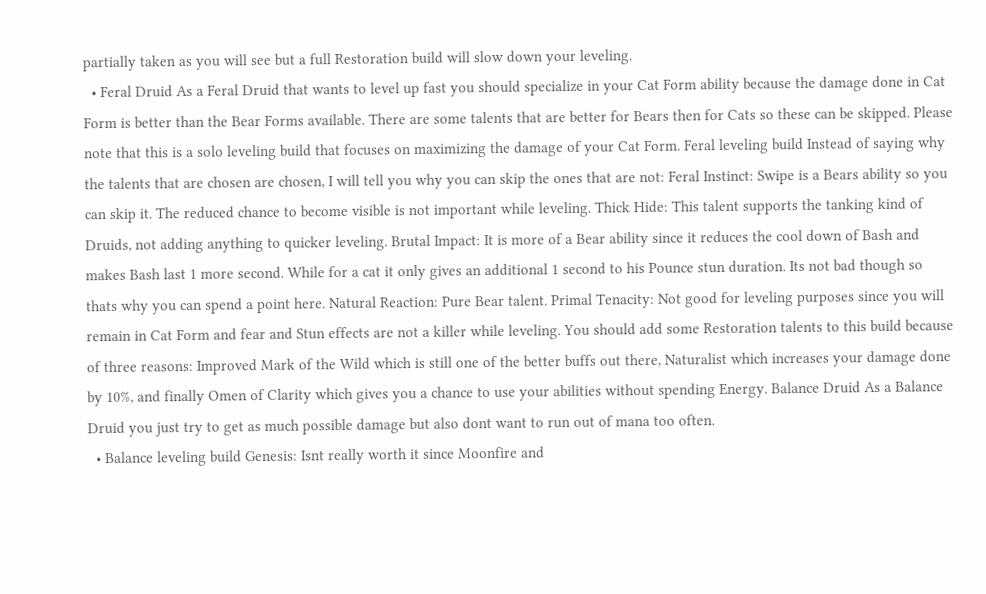partially taken as you will see but a full Restoration build will slow down your leveling.
  • Feral Druid As a Feral Druid that wants to level up fast you should specialize in your Cat Form ability because the damage done in Cat Form is better than the Bear Forms available. There are some talents that are better for Bears then for Cats so these can be skipped. Please note that this is a solo leveling build that focuses on maximizing the damage of your Cat Form. Feral leveling build Instead of saying why the talents that are chosen are chosen, I will tell you why you can skip the ones that are not: Feral Instinct: Swipe is a Bears ability so you can skip it. The reduced chance to become visible is not important while leveling. Thick Hide: This talent supports the tanking kind of Druids, not adding anything to quicker leveling. Brutal Impact: It is more of a Bear ability since it reduces the cool down of Bash and makes Bash last 1 more second. While for a cat it only gives an additional 1 second to his Pounce stun duration. Its not bad though so thats why you can spend a point here. Natural Reaction: Pure Bear talent. Primal Tenacity: Not good for leveling purposes since you will remain in Cat Form and fear and Stun effects are not a killer while leveling. You should add some Restoration talents to this build because of three reasons: Improved Mark of the Wild which is still one of the better buffs out there, Naturalist which increases your damage done by 10%, and finally Omen of Clarity which gives you a chance to use your abilities without spending Energy. Balance Druid As a Balance Druid you just try to get as much possible damage but also dont want to run out of mana too often.
  • Balance leveling build Genesis: Isnt really worth it since Moonfire and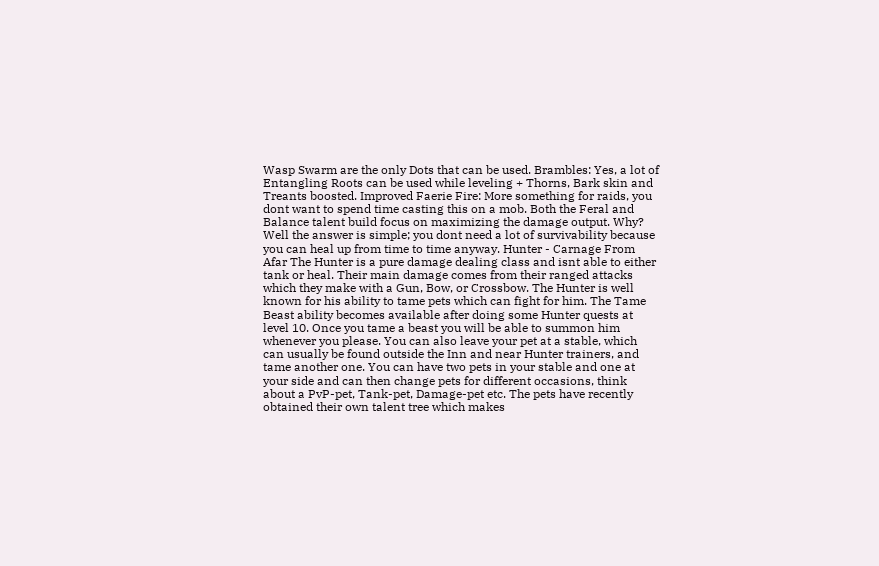Wasp Swarm are the only Dots that can be used. Brambles: Yes, a lot of Entangling Roots can be used while leveling + Thorns, Bark skin and Treants boosted. Improved Faerie Fire: More something for raids, you dont want to spend time casting this on a mob. Both the Feral and Balance talent build focus on maximizing the damage output. Why? Well the answer is simple; you dont need a lot of survivability because you can heal up from time to time anyway. Hunter - Carnage From Afar The Hunter is a pure damage dealing class and isnt able to either tank or heal. Their main damage comes from their ranged attacks which they make with a Gun, Bow, or Crossbow. The Hunter is well known for his ability to tame pets which can fight for him. The Tame Beast ability becomes available after doing some Hunter quests at level 10. Once you tame a beast you will be able to summon him whenever you please. You can also leave your pet at a stable, which can usually be found outside the Inn and near Hunter trainers, and tame another one. You can have two pets in your stable and one at your side and can then change pets for different occasions, think about a PvP-pet, Tank-pet, Damage-pet etc. The pets have recently obtained their own talent tree which makes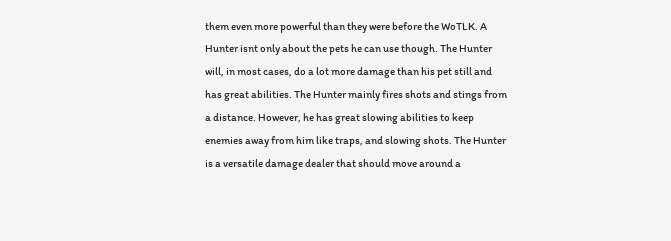them even more powerful than they were before the WoTLK. A Hunter isnt only about the pets he can use though. The Hunter will, in most cases, do a lot more damage than his pet still and has great abilities. The Hunter mainly fires shots and stings from a distance. However, he has great slowing abilities to keep enemies away from him like traps, and slowing shots. The Hunter is a versatile damage dealer that should move around a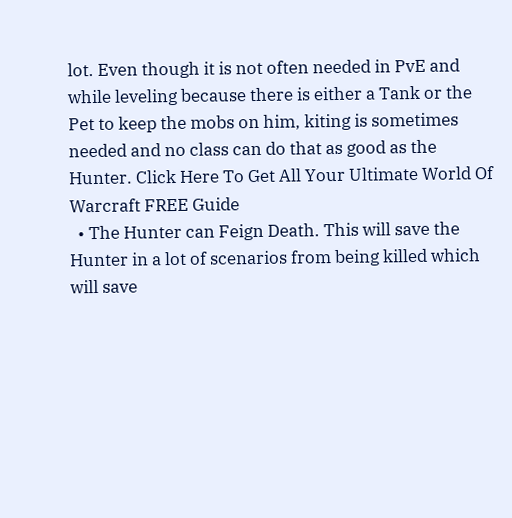lot. Even though it is not often needed in PvE and while leveling because there is either a Tank or the Pet to keep the mobs on him, kiting is sometimes needed and no class can do that as good as the Hunter. Click Here To Get All Your Ultimate World Of Warcraft FREE Guide
  • The Hunter can Feign Death. This will save the Hunter in a lot of scenarios from being killed which will save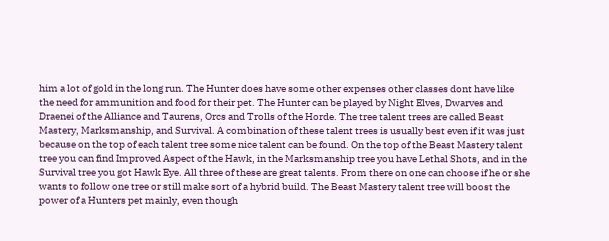him a lot of gold in the long run. The Hunter does have some other expenses other classes dont have like the need for ammunition and food for their pet. The Hunter can be played by Night Elves, Dwarves and Draenei of the Alliance and Taurens, Orcs and Trolls of the Horde. The tree talent trees are called Beast Mastery, Marksmanship, and Survival. A combination of these talent trees is usually best even if it was just because on the top of each talent tree some nice talent can be found. On the top of the Beast Mastery talent tree you can find Improved Aspect of the Hawk, in the Marksmanship tree you have Lethal Shots, and in the Survival tree you got Hawk Eye. All three of these are great talents. From there on one can choose if he or she wants to follow one tree or still make sort of a hybrid build. The Beast Mastery talent tree will boost the power of a Hunters pet mainly, even though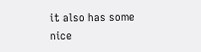it also has some nice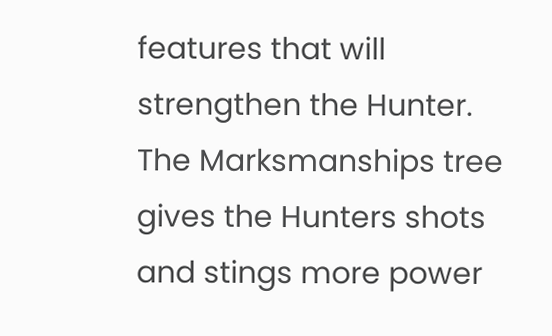features that will strengthen the Hunter. The Marksmanships tree gives the Hunters shots and stings more power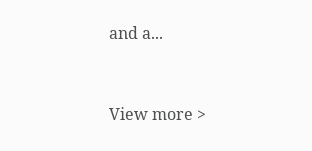and a...


View more >